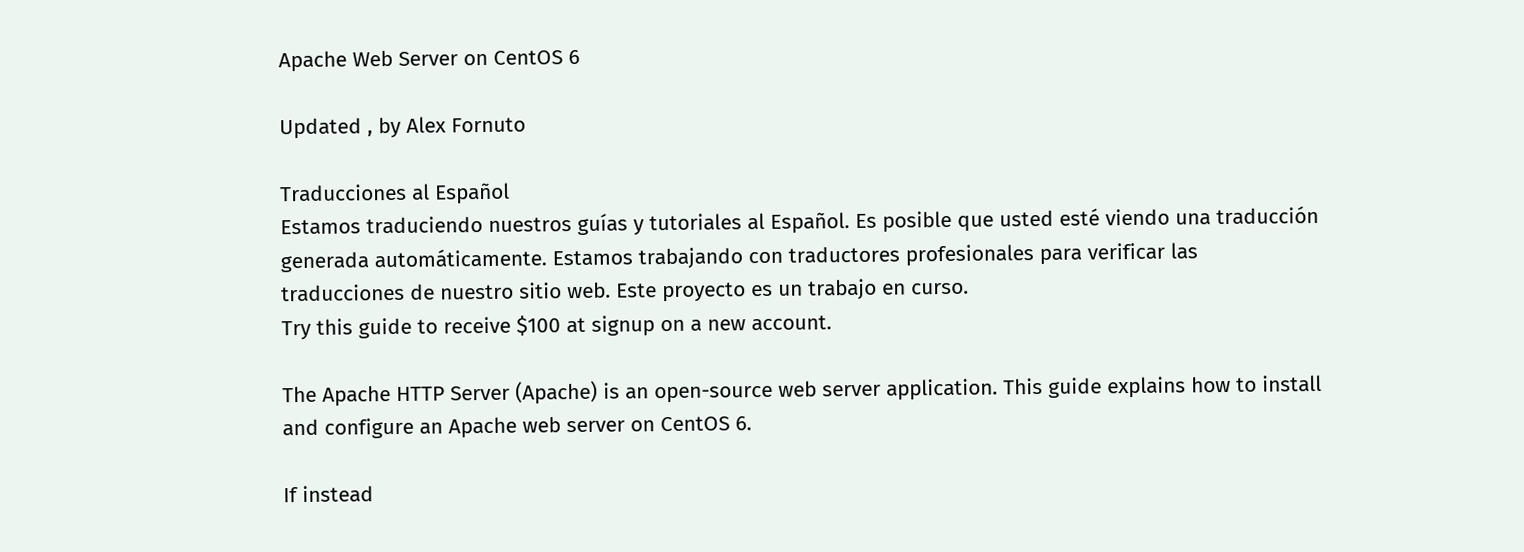Apache Web Server on CentOS 6

Updated , by Alex Fornuto

Traducciones al Español
Estamos traduciendo nuestros guías y tutoriales al Español. Es posible que usted esté viendo una traducción generada automáticamente. Estamos trabajando con traductores profesionales para verificar las traducciones de nuestro sitio web. Este proyecto es un trabajo en curso.
Try this guide to receive $100 at signup on a new account.

The Apache HTTP Server (Apache) is an open-source web server application. This guide explains how to install and configure an Apache web server on CentOS 6.

If instead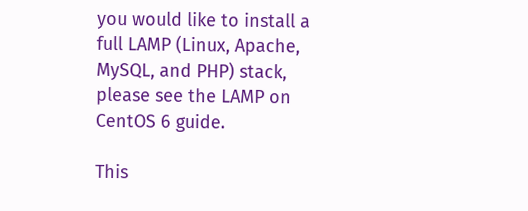you would like to install a full LAMP (Linux, Apache, MySQL, and PHP) stack, please see the LAMP on CentOS 6 guide.

This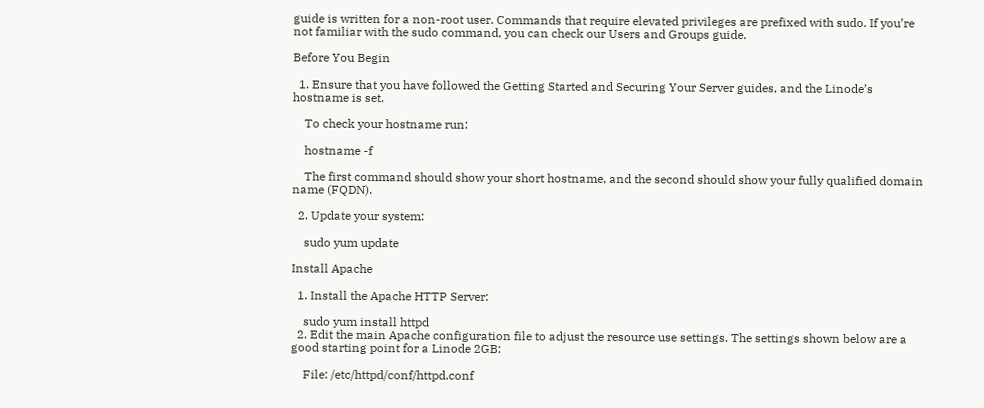guide is written for a non-root user. Commands that require elevated privileges are prefixed with sudo. If you’re not familiar with the sudo command, you can check our Users and Groups guide.

Before You Begin

  1. Ensure that you have followed the Getting Started and Securing Your Server guides, and the Linode’s hostname is set.

    To check your hostname run:

    hostname -f

    The first command should show your short hostname, and the second should show your fully qualified domain name (FQDN).

  2. Update your system:

    sudo yum update

Install Apache

  1. Install the Apache HTTP Server:

    sudo yum install httpd
  2. Edit the main Apache configuration file to adjust the resource use settings. The settings shown below are a good starting point for a Linode 2GB:

    File: /etc/httpd/conf/httpd.conf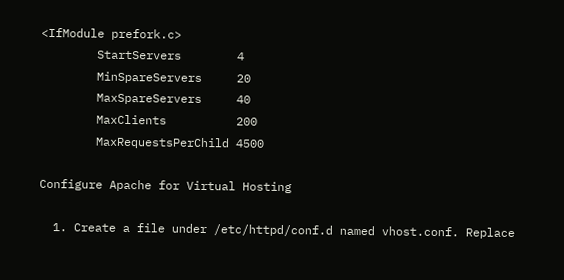<IfModule prefork.c>
        StartServers        4
        MinSpareServers     20
        MaxSpareServers     40
        MaxClients          200
        MaxRequestsPerChild 4500

Configure Apache for Virtual Hosting

  1. Create a file under /etc/httpd/conf.d named vhost.conf. Replace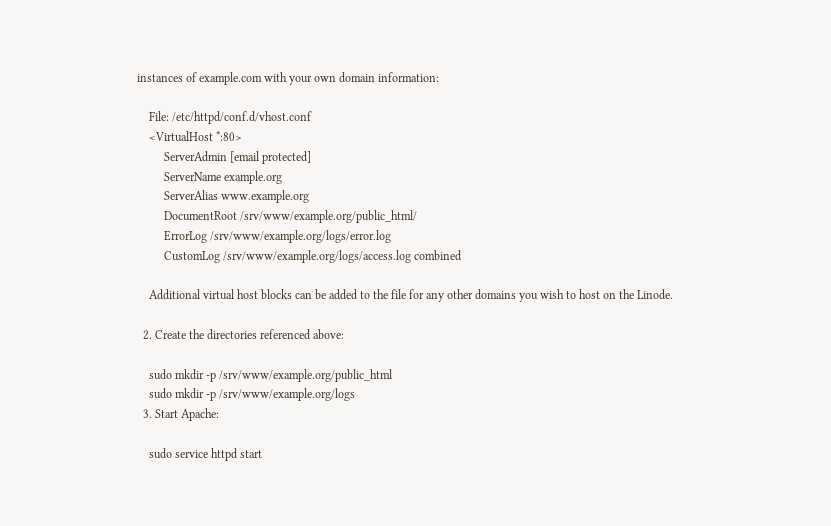instances of example.com with your own domain information:

    File: /etc/httpd/conf.d/vhost.conf
    <VirtualHost *:80>
         ServerAdmin [email protected]
         ServerName example.org
         ServerAlias www.example.org
         DocumentRoot /srv/www/example.org/public_html/
         ErrorLog /srv/www/example.org/logs/error.log
         CustomLog /srv/www/example.org/logs/access.log combined

    Additional virtual host blocks can be added to the file for any other domains you wish to host on the Linode.

  2. Create the directories referenced above:

    sudo mkdir -p /srv/www/example.org/public_html
    sudo mkdir -p /srv/www/example.org/logs
  3. Start Apache:

    sudo service httpd start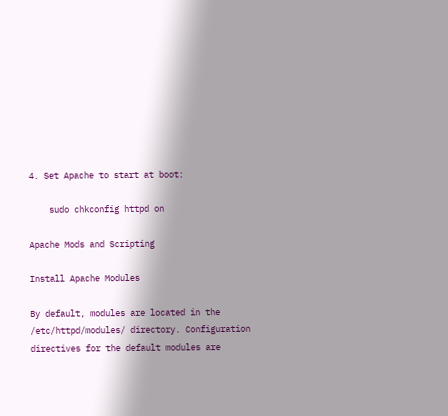4. Set Apache to start at boot:

    sudo chkconfig httpd on

Apache Mods and Scripting

Install Apache Modules

By default, modules are located in the /etc/httpd/modules/ directory. Configuration directives for the default modules are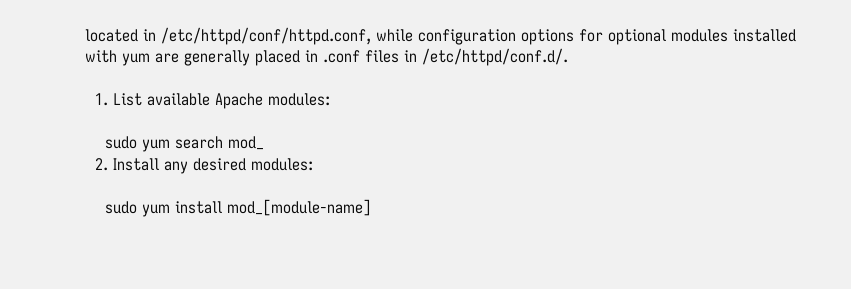located in /etc/httpd/conf/httpd.conf, while configuration options for optional modules installed with yum are generally placed in .conf files in /etc/httpd/conf.d/.

  1. List available Apache modules:

    sudo yum search mod_
  2. Install any desired modules:

    sudo yum install mod_[module-name]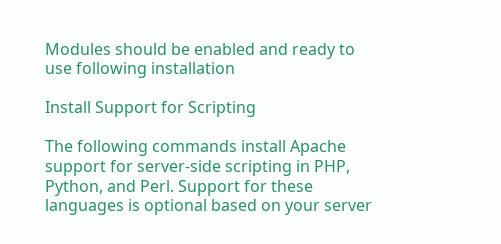Modules should be enabled and ready to use following installation

Install Support for Scripting

The following commands install Apache support for server-side scripting in PHP, Python, and Perl. Support for these languages is optional based on your server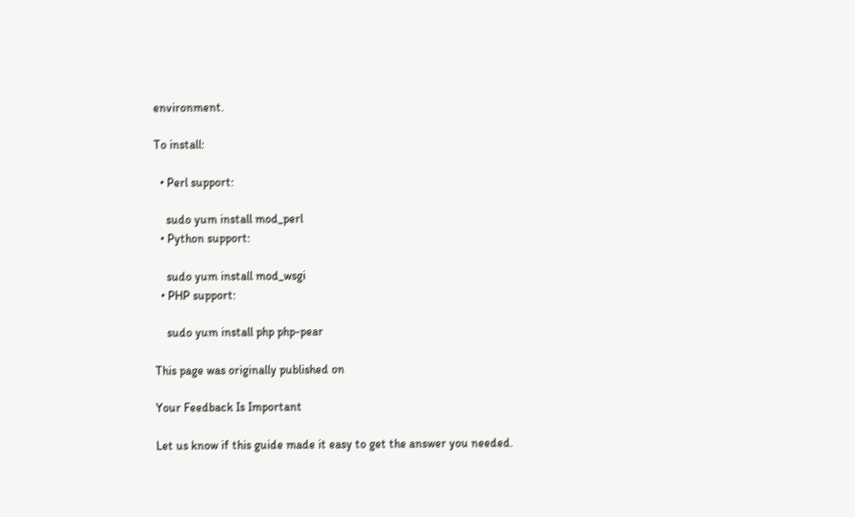environment.

To install:

  • Perl support:

    sudo yum install mod_perl
  • Python support:

    sudo yum install mod_wsgi
  • PHP support:

    sudo yum install php php-pear

This page was originally published on

Your Feedback Is Important

Let us know if this guide made it easy to get the answer you needed.